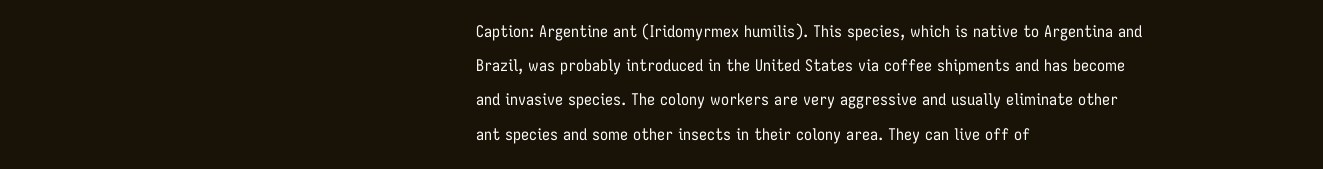Caption: Argentine ant (Iridomyrmex humilis). This species, which is native to Argentina and Brazil, was probably introduced in the United States via coffee shipments and has become and invasive species. The colony workers are very aggressive and usually eliminate other ant species and some other insects in their colony area. They can live off of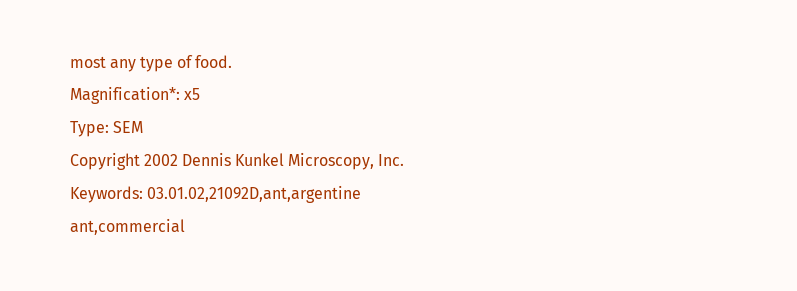most any type of food.
Magnification*: x5
Type: SEM
Copyright 2002 Dennis Kunkel Microscopy, Inc.
Keywords: 03.01.02,21092D,ant,argentine ant,commercial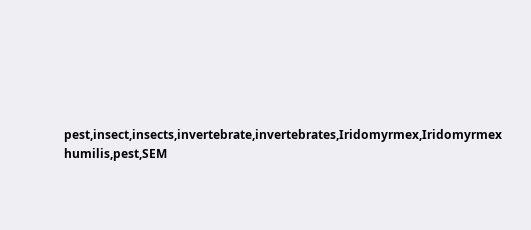pest,insect,insects,invertebrate,invertebrates,Iridomyrmex,Iridomyrmex humilis,pest,SEM